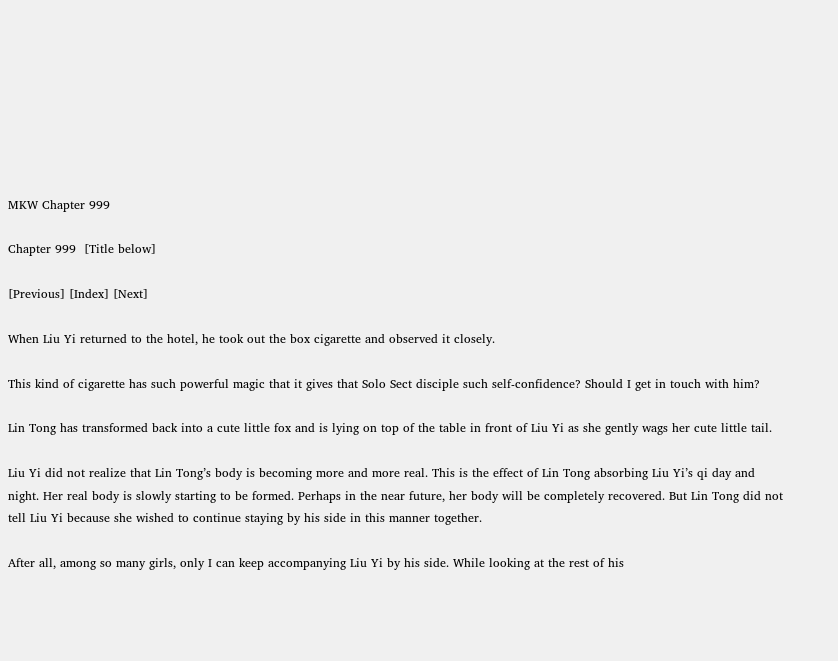MKW Chapter 999

Chapter 999  [Title below]

[Previous] [Index] [Next]

When Liu Yi returned to the hotel, he took out the box cigarette and observed it closely.

This kind of cigarette has such powerful magic that it gives that Solo Sect disciple such self-confidence? Should I get in touch with him?

Lin Tong has transformed back into a cute little fox and is lying on top of the table in front of Liu Yi as she gently wags her cute little tail.

Liu Yi did not realize that Lin Tong’s body is becoming more and more real. This is the effect of Lin Tong absorbing Liu Yi’s qi day and night. Her real body is slowly starting to be formed. Perhaps in the near future, her body will be completely recovered. But Lin Tong did not tell Liu Yi because she wished to continue staying by his side in this manner together.

After all, among so many girls, only I can keep accompanying Liu Yi by his side. While looking at the rest of his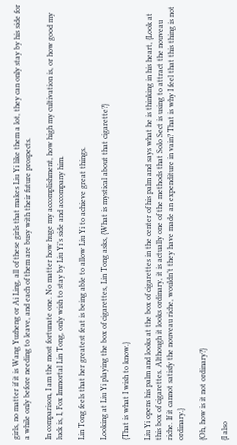girls, no matter if it is Wang Yuzheng or Ai Ling, all of these girls that makes Liu Yi like them a lot, they can only stay by his side for a while only before needing to leave, and each of them are busy with their future prospects.

In comparison, I am the most fortunate one. No matter how huge my accomplishment, how high my cultivation is, or how good my luck is, I, Fox Immortal Lin Tong, only wish to stay by Liu Yi’s side and accompany him.

Lin Tong feels that her greatest feat is being able to allow Liu Yi to achieve great things.

Looking at Liu Yi playing the box of cigarettes, Lin Tong asks, {What is mystical about that cigarette?}

{That is what I wish to know.}

Liu Yi opens his palm and looks at the box of cigarettes in the center of his palm and says what he is thinking in his heart, {Look at this box of cigarettes. Although it looks ordinary, it is actually one of the methods that Solo Sect is using to attract the nouveau riche. If it cannot satisfy the nouveau riche, wouldn’t they have made an expenditure in vain? That is why I feel that this thing is not ordinary.}

{Oh, how is it not ordinary?}

{I also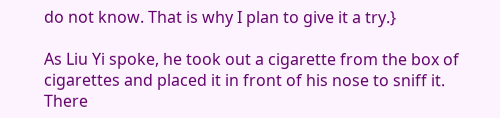do not know. That is why I plan to give it a try.}

As Liu Yi spoke, he took out a cigarette from the box of cigarettes and placed it in front of his nose to sniff it. There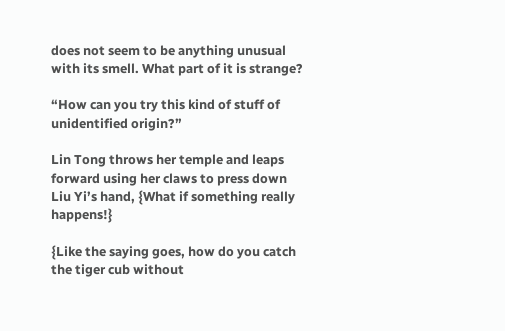does not seem to be anything unusual with its smell. What part of it is strange?

“How can you try this kind of stuff of unidentified origin?”

Lin Tong throws her temple and leaps forward using her claws to press down Liu Yi’s hand, {What if something really happens!}

{Like the saying goes, how do you catch the tiger cub without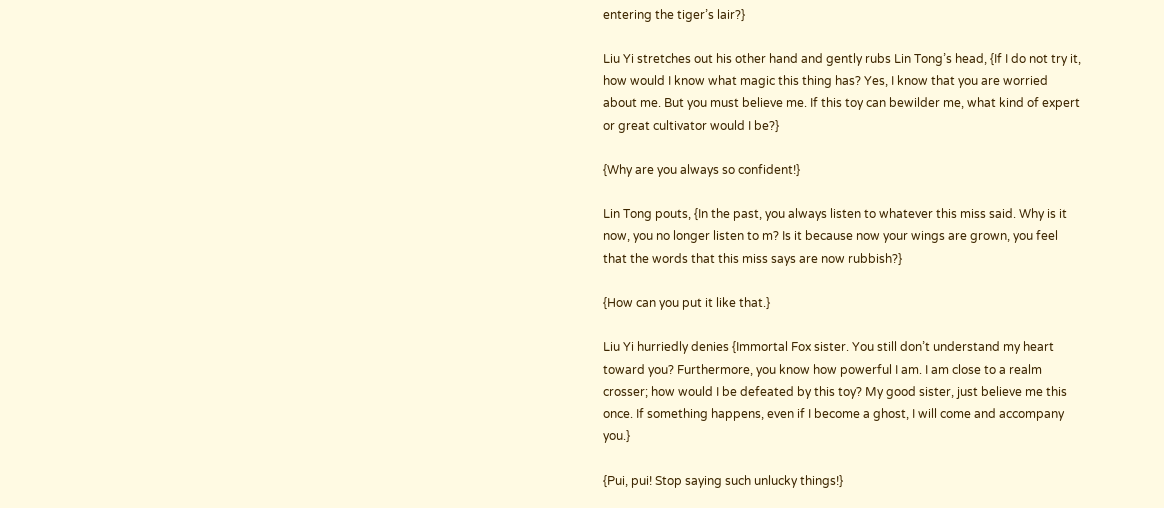entering the tiger’s lair?}

Liu Yi stretches out his other hand and gently rubs Lin Tong’s head, {If I do not try it, how would I know what magic this thing has? Yes, I know that you are worried about me. But you must believe me. If this toy can bewilder me, what kind of expert or great cultivator would I be?}

{Why are you always so confident!}

Lin Tong pouts, {In the past, you always listen to whatever this miss said. Why is it now, you no longer listen to m? Is it because now your wings are grown, you feel that the words that this miss says are now rubbish?}

{How can you put it like that.}

Liu Yi hurriedly denies {Immortal Fox sister. You still don’t understand my heart toward you? Furthermore, you know how powerful I am. I am close to a realm crosser; how would I be defeated by this toy? My good sister, just believe me this once. If something happens, even if I become a ghost, I will come and accompany you.}

{Pui, pui! Stop saying such unlucky things!}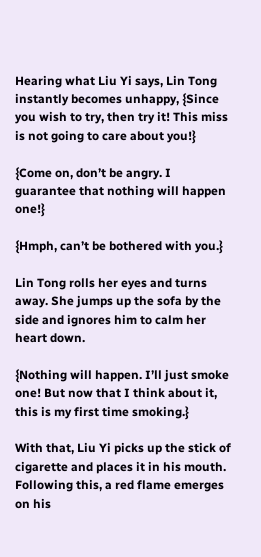Hearing what Liu Yi says, Lin Tong instantly becomes unhappy, {Since you wish to try, then try it! This miss is not going to care about you!}

{Come on, don’t be angry. I guarantee that nothing will happen one!}

{Hmph, can’t be bothered with you.}

Lin Tong rolls her eyes and turns away. She jumps up the sofa by the side and ignores him to calm her heart down.

{Nothing will happen. I’ll just smoke one! But now that I think about it, this is my first time smoking.}

With that, Liu Yi picks up the stick of cigarette and places it in his mouth. Following this, a red flame emerges on his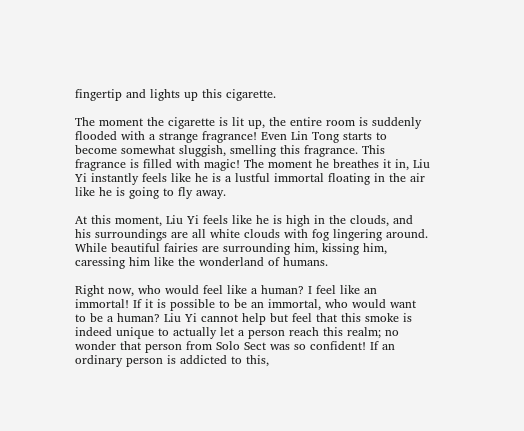fingertip and lights up this cigarette.

The moment the cigarette is lit up, the entire room is suddenly flooded with a strange fragrance! Even Lin Tong starts to become somewhat sluggish, smelling this fragrance. This fragrance is filled with magic! The moment he breathes it in, Liu Yi instantly feels like he is a lustful immortal floating in the air like he is going to fly away.

At this moment, Liu Yi feels like he is high in the clouds, and his surroundings are all white clouds with fog lingering around. While beautiful fairies are surrounding him, kissing him, caressing him like the wonderland of humans.

Right now, who would feel like a human? I feel like an immortal! If it is possible to be an immortal, who would want to be a human? Liu Yi cannot help but feel that this smoke is indeed unique to actually let a person reach this realm; no wonder that person from Solo Sect was so confident! If an ordinary person is addicted to this,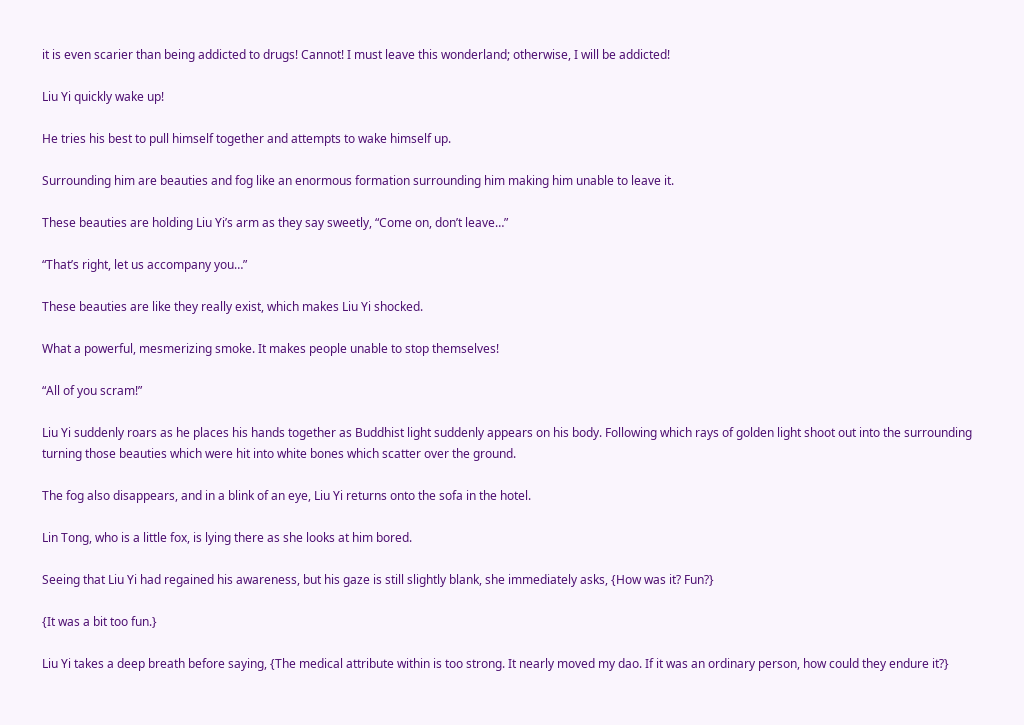it is even scarier than being addicted to drugs! Cannot! I must leave this wonderland; otherwise, I will be addicted!

Liu Yi quickly wake up!

He tries his best to pull himself together and attempts to wake himself up.

Surrounding him are beauties and fog like an enormous formation surrounding him making him unable to leave it.

These beauties are holding Liu Yi’s arm as they say sweetly, “Come on, don’t leave…”

“That’s right, let us accompany you…”

These beauties are like they really exist, which makes Liu Yi shocked.

What a powerful, mesmerizing smoke. It makes people unable to stop themselves!

“All of you scram!”

Liu Yi suddenly roars as he places his hands together as Buddhist light suddenly appears on his body. Following which rays of golden light shoot out into the surrounding turning those beauties which were hit into white bones which scatter over the ground.

The fog also disappears, and in a blink of an eye, Liu Yi returns onto the sofa in the hotel.

Lin Tong, who is a little fox, is lying there as she looks at him bored.

Seeing that Liu Yi had regained his awareness, but his gaze is still slightly blank, she immediately asks, {How was it? Fun?}

{It was a bit too fun.}

Liu Yi takes a deep breath before saying, {The medical attribute within is too strong. It nearly moved my dao. If it was an ordinary person, how could they endure it?}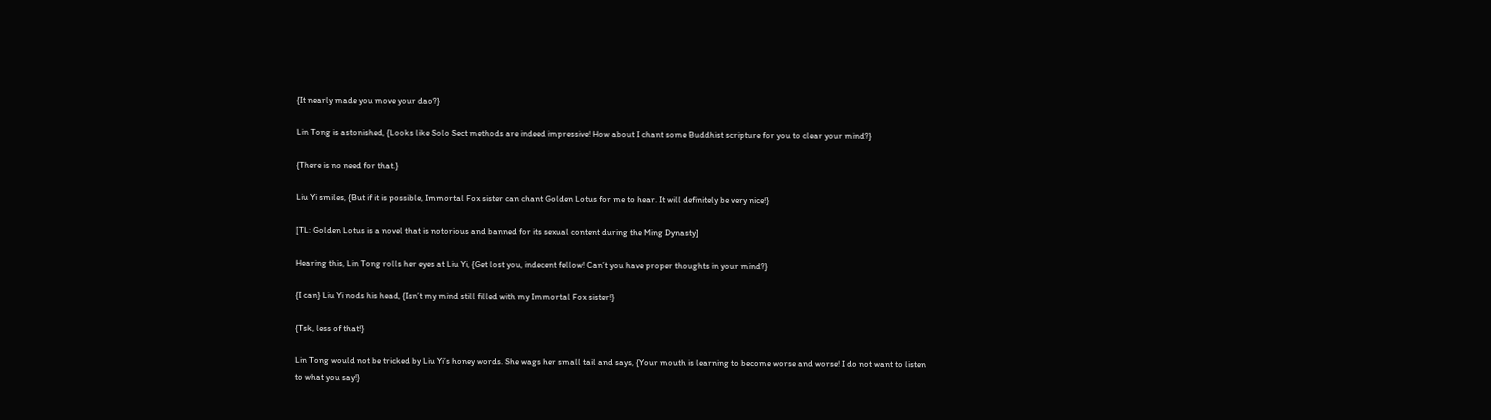{It nearly made you move your dao?}

Lin Tong is astonished, {Looks like Solo Sect methods are indeed impressive! How about I chant some Buddhist scripture for you to clear your mind?}

{There is no need for that.}

Liu Yi smiles, {But if it is possible, Immortal Fox sister can chant Golden Lotus for me to hear. It will definitely be very nice!}

[TL: Golden Lotus is a novel that is notorious and banned for its sexual content during the Ming Dynasty]

Hearing this, Lin Tong rolls her eyes at Liu Yi, {Get lost you, indecent fellow! Can’t you have proper thoughts in your mind?}

{I can} Liu Yi nods his head, {Isn’t my mind still filled with my Immortal Fox sister!}

{Tsk, less of that!}

Lin Tong would not be tricked by Liu Yi’s honey words. She wags her small tail and says, {Your mouth is learning to become worse and worse! I do not want to listen to what you say!}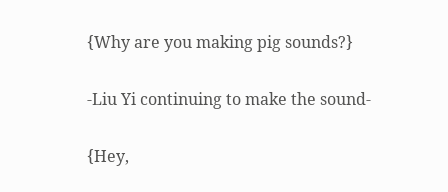{Why are you making pig sounds?}

-Liu Yi continuing to make the sound-

{Hey,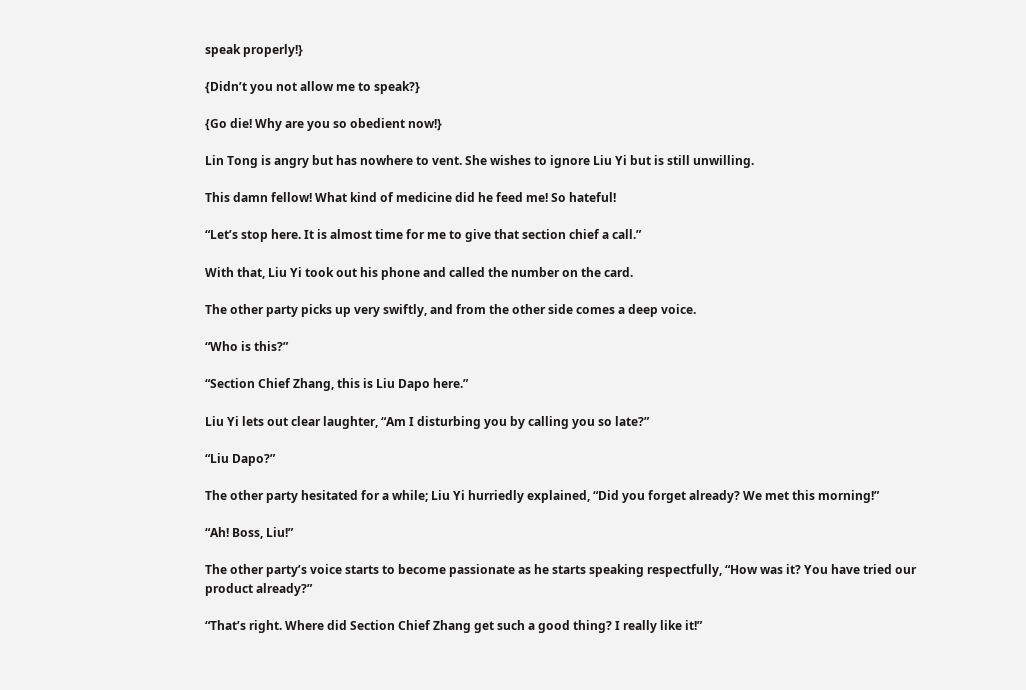speak properly!}

{Didn’t you not allow me to speak?}

{Go die! Why are you so obedient now!}

Lin Tong is angry but has nowhere to vent. She wishes to ignore Liu Yi but is still unwilling.

This damn fellow! What kind of medicine did he feed me! So hateful!

“Let’s stop here. It is almost time for me to give that section chief a call.”

With that, Liu Yi took out his phone and called the number on the card.

The other party picks up very swiftly, and from the other side comes a deep voice.

“Who is this?”

“Section Chief Zhang, this is Liu Dapo here.”

Liu Yi lets out clear laughter, “Am I disturbing you by calling you so late?”

“Liu Dapo?”

The other party hesitated for a while; Liu Yi hurriedly explained, “Did you forget already? We met this morning!”

“Ah! Boss, Liu!”

The other party’s voice starts to become passionate as he starts speaking respectfully, “How was it? You have tried our product already?”

“That’s right. Where did Section Chief Zhang get such a good thing? I really like it!”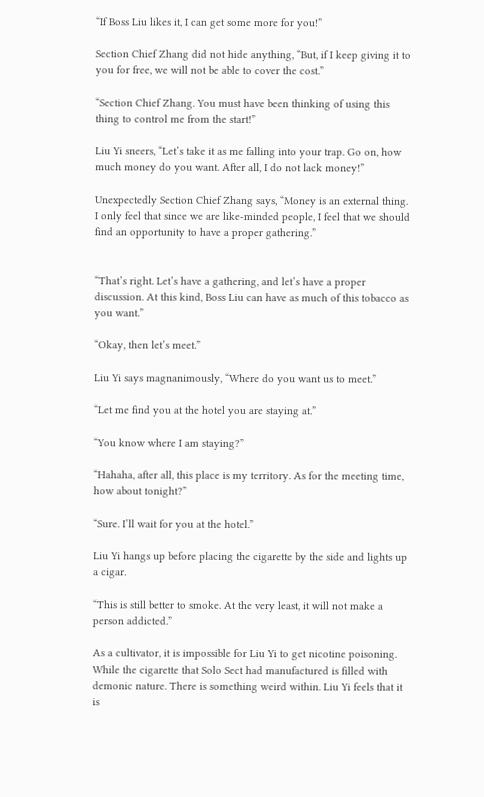“If Boss Liu likes it, I can get some more for you!”

Section Chief Zhang did not hide anything, “But, if I keep giving it to you for free, we will not be able to cover the cost.”

“Section Chief Zhang. You must have been thinking of using this thing to control me from the start!”

Liu Yi sneers, “Let’s take it as me falling into your trap. Go on, how much money do you want. After all, I do not lack money!”

Unexpectedly Section Chief Zhang says, “Money is an external thing. I only feel that since we are like-minded people, I feel that we should find an opportunity to have a proper gathering.”


“That’s right. Let’s have a gathering, and let’s have a proper discussion. At this kind, Boss Liu can have as much of this tobacco as you want.”

“Okay, then let’s meet.”

Liu Yi says magnanimously, “Where do you want us to meet.”

“Let me find you at the hotel you are staying at.”

“You know where I am staying?”

“Hahaha, after all, this place is my territory. As for the meeting time, how about tonight?”

“Sure. I’ll wait for you at the hotel.”

Liu Yi hangs up before placing the cigarette by the side and lights up a cigar.

“This is still better to smoke. At the very least, it will not make a person addicted.”

As a cultivator, it is impossible for Liu Yi to get nicotine poisoning. While the cigarette that Solo Sect had manufactured is filled with demonic nature. There is something weird within. Liu Yi feels that it is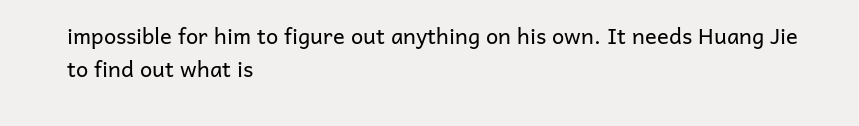impossible for him to figure out anything on his own. It needs Huang Jie to find out what is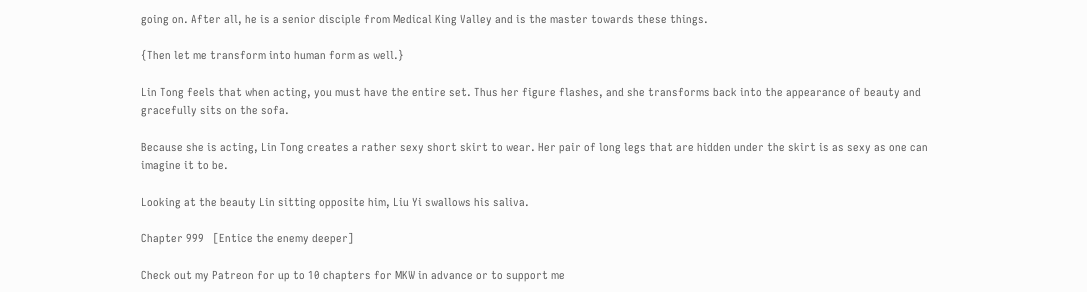going on. After all, he is a senior disciple from Medical King Valley and is the master towards these things.

{Then let me transform into human form as well.}

Lin Tong feels that when acting, you must have the entire set. Thus her figure flashes, and she transforms back into the appearance of beauty and gracefully sits on the sofa.

Because she is acting, Lin Tong creates a rather sexy short skirt to wear. Her pair of long legs that are hidden under the skirt is as sexy as one can imagine it to be.

Looking at the beauty Lin sitting opposite him, Liu Yi swallows his saliva.

Chapter 999   [Entice the enemy deeper]

Check out my Patreon for up to 10 chapters for MKW in advance or to support me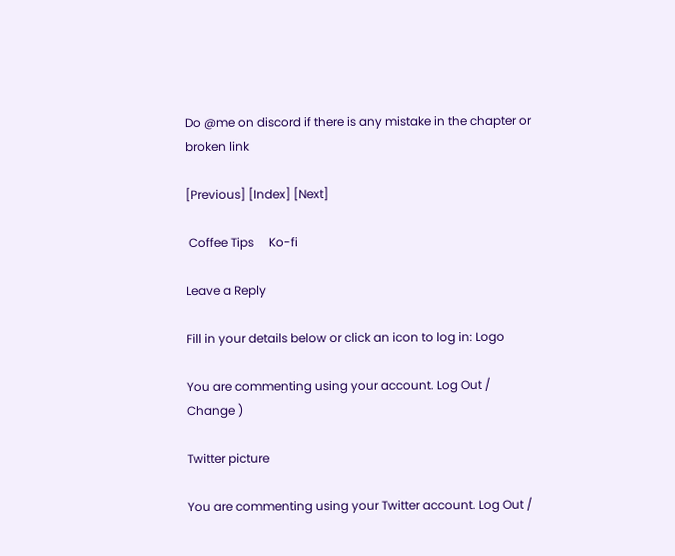Do @me on discord if there is any mistake in the chapter or broken link

[Previous] [Index] [Next]

 Coffee Tips     Ko-fi

Leave a Reply

Fill in your details below or click an icon to log in: Logo

You are commenting using your account. Log Out /  Change )

Twitter picture

You are commenting using your Twitter account. Log Out /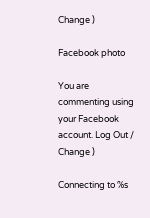Change )

Facebook photo

You are commenting using your Facebook account. Log Out /  Change )

Connecting to %s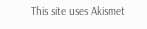This site uses Akismet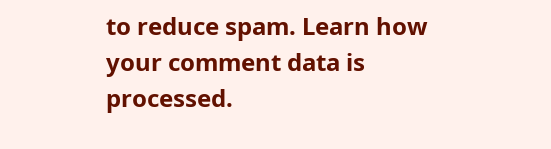to reduce spam. Learn how your comment data is processed.